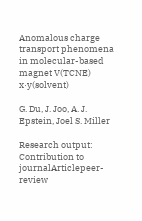Anomalous charge transport phenomena in molecular-based magnet V(TCNE) x·y(solvent)

G. Du, J. Joo, A. J. Epstein, Joel S. Miller

Research output: Contribution to journalArticlepeer-review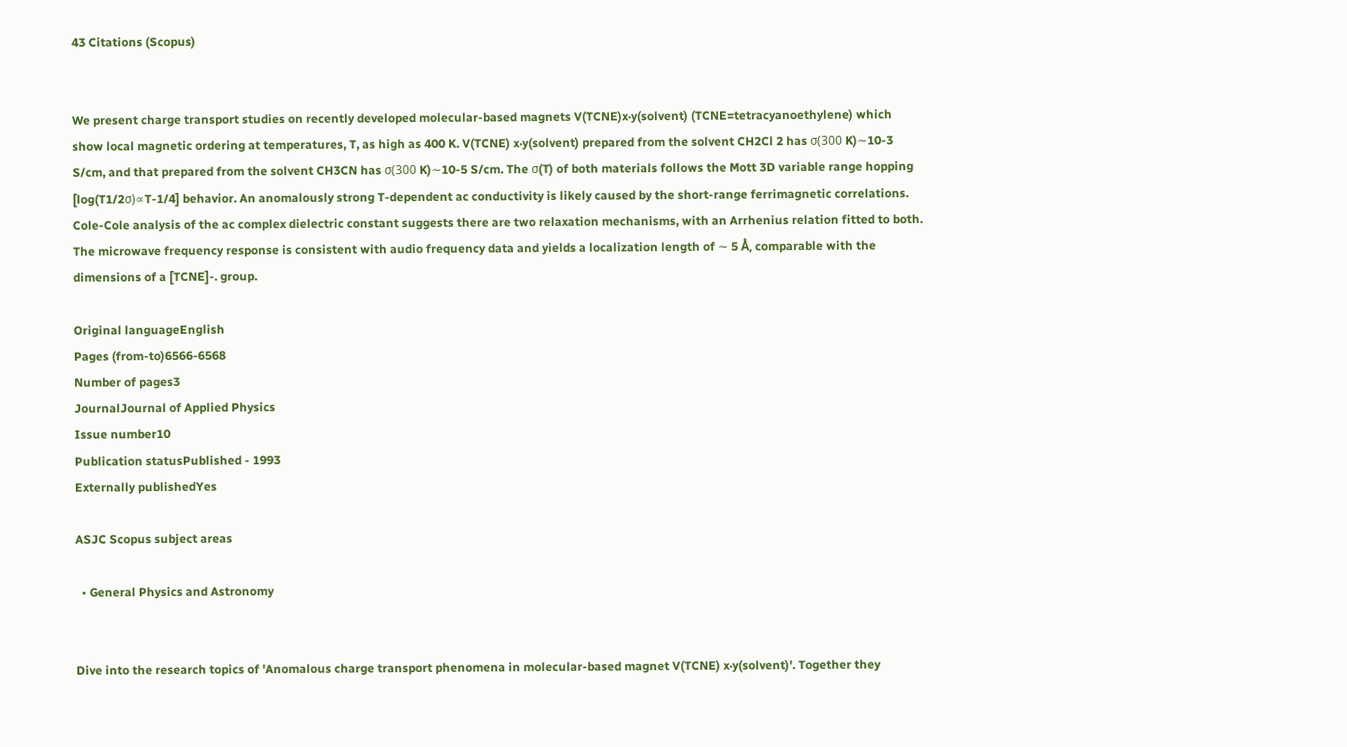43 Citations (Scopus)


We present charge transport studies on recently developed molecular-based magnets V(TCNE)x·y(solvent) (TCNE=tetracyanoethylene) which show local magnetic ordering at temperatures, T, as high as 400 K. V(TCNE) x·y(solvent) prepared from the solvent CH2Cl 2 has σ(300 K)∼10-3 S/cm, and that prepared from the solvent CH3CN has σ(300 K)∼10-5 S/cm. The σ(T) of both materials follows the Mott 3D variable range hopping [log(T1/2σ)∝T-1/4] behavior. An anomalously strong T-dependent ac conductivity is likely caused by the short-range ferrimagnetic correlations. Cole-Cole analysis of the ac complex dielectric constant suggests there are two relaxation mechanisms, with an Arrhenius relation fitted to both. The microwave frequency response is consistent with audio frequency data and yields a localization length of ∼ 5 Å, comparable with the dimensions of a [TCNE]-. group.

Original languageEnglish
Pages (from-to)6566-6568
Number of pages3
JournalJournal of Applied Physics
Issue number10
Publication statusPublished - 1993
Externally publishedYes

ASJC Scopus subject areas

  • General Physics and Astronomy


Dive into the research topics of 'Anomalous charge transport phenomena in molecular-based magnet V(TCNE) x·y(solvent)'. Together they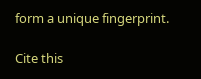form a unique fingerprint.

Cite this